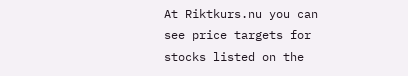At Riktkurs.nu you can see price targets for stocks listed on the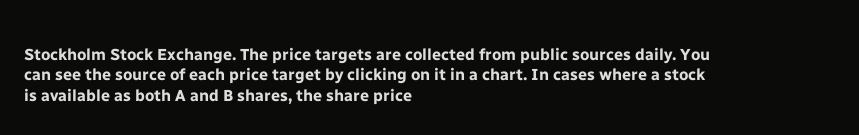Stockholm Stock Exchange. The price targets are collected from public sources daily. You can see the source of each price target by clicking on it in a chart. In cases where a stock is available as both A and B shares, the share price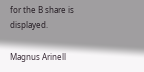for the B share is displayed.

Magnus Arinell